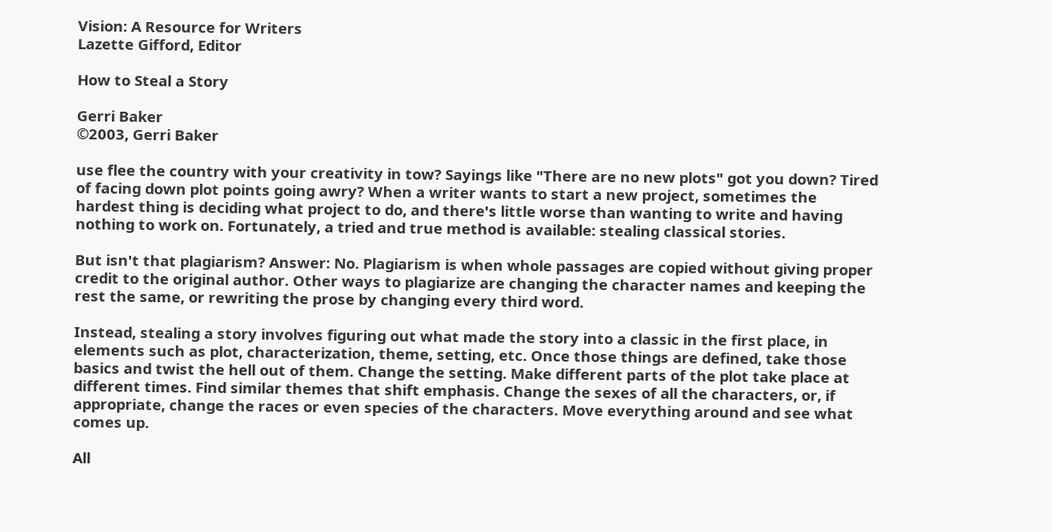Vision: A Resource for Writers
Lazette Gifford, Editor

How to Steal a Story

Gerri Baker
©2003, Gerri Baker

use flee the country with your creativity in tow? Sayings like "There are no new plots" got you down? Tired of facing down plot points going awry? When a writer wants to start a new project, sometimes the hardest thing is deciding what project to do, and there's little worse than wanting to write and having nothing to work on. Fortunately, a tried and true method is available: stealing classical stories.

But isn't that plagiarism? Answer: No. Plagiarism is when whole passages are copied without giving proper credit to the original author. Other ways to plagiarize are changing the character names and keeping the rest the same, or rewriting the prose by changing every third word.

Instead, stealing a story involves figuring out what made the story into a classic in the first place, in elements such as plot, characterization, theme, setting, etc. Once those things are defined, take those basics and twist the hell out of them. Change the setting. Make different parts of the plot take place at different times. Find similar themes that shift emphasis. Change the sexes of all the characters, or, if appropriate, change the races or even species of the characters. Move everything around and see what comes up.

All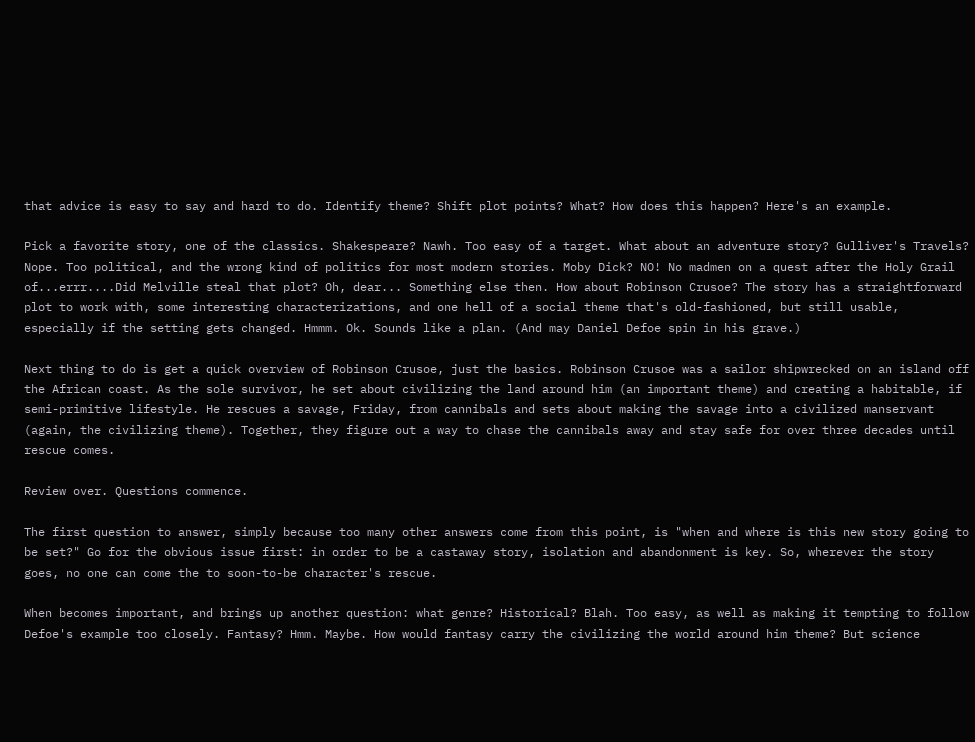that advice is easy to say and hard to do. Identify theme? Shift plot points? What? How does this happen? Here's an example.

Pick a favorite story, one of the classics. Shakespeare? Nawh. Too easy of a target. What about an adventure story? Gulliver's Travels? Nope. Too political, and the wrong kind of politics for most modern stories. Moby Dick? NO! No madmen on a quest after the Holy Grail of...errr....Did Melville steal that plot? Oh, dear... Something else then. How about Robinson Crusoe? The story has a straightforward plot to work with, some interesting characterizations, and one hell of a social theme that's old-fashioned, but still usable, especially if the setting gets changed. Hmmm. Ok. Sounds like a plan. (And may Daniel Defoe spin in his grave.)

Next thing to do is get a quick overview of Robinson Crusoe, just the basics. Robinson Crusoe was a sailor shipwrecked on an island off the African coast. As the sole survivor, he set about civilizing the land around him (an important theme) and creating a habitable, if semi-primitive lifestyle. He rescues a savage, Friday, from cannibals and sets about making the savage into a civilized manservant (again, the civilizing theme). Together, they figure out a way to chase the cannibals away and stay safe for over three decades until rescue comes.

Review over. Questions commence.

The first question to answer, simply because too many other answers come from this point, is "when and where is this new story going to be set?" Go for the obvious issue first: in order to be a castaway story, isolation and abandonment is key. So, wherever the story goes, no one can come the to soon-to-be character's rescue.

When becomes important, and brings up another question: what genre? Historical? Blah. Too easy, as well as making it tempting to follow Defoe's example too closely. Fantasy? Hmm. Maybe. How would fantasy carry the civilizing the world around him theme? But science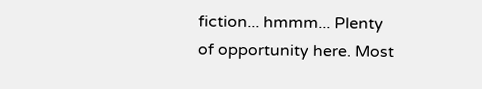fiction... hmmm... Plenty of opportunity here. Most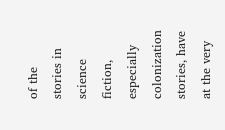of the stories in science fiction, especially colonization stories, have at the very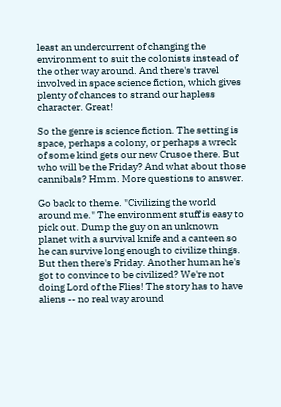least an undercurrent of changing the environment to suit the colonists instead of the other way around. And there's travel involved in space science fiction, which gives plenty of chances to strand our hapless character. Great!

So the genre is science fiction. The setting is space, perhaps a colony, or perhaps a wreck of some kind gets our new Crusoe there. But who will be the Friday? And what about those cannibals? Hmm. More questions to answer.

Go back to theme. "Civilizing the world around me." The environment stuff is easy to pick out. Dump the guy on an unknown planet with a survival knife and a canteen so he can survive long enough to civilize things. But then there's Friday. Another human he's got to convince to be civilized? We're not doing Lord of the Flies! The story has to have aliens -- no real way around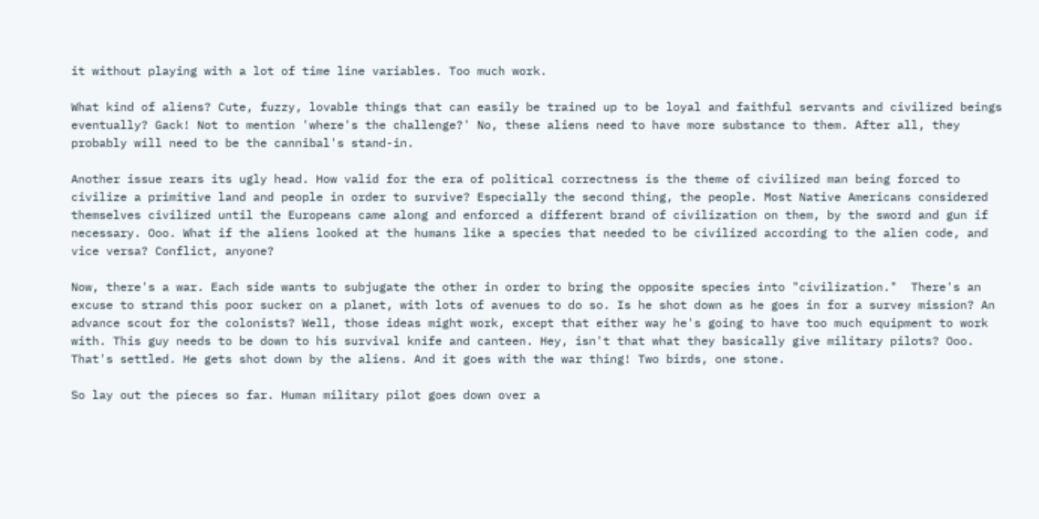it without playing with a lot of time line variables. Too much work.

What kind of aliens? Cute, fuzzy, lovable things that can easily be trained up to be loyal and faithful servants and civilized beings eventually? Gack! Not to mention 'where's the challenge?' No, these aliens need to have more substance to them. After all, they probably will need to be the cannibal's stand-in.

Another issue rears its ugly head. How valid for the era of political correctness is the theme of civilized man being forced to civilize a primitive land and people in order to survive? Especially the second thing, the people. Most Native Americans considered themselves civilized until the Europeans came along and enforced a different brand of civilization on them, by the sword and gun if necessary. Ooo. What if the aliens looked at the humans like a species that needed to be civilized according to the alien code, and vice versa? Conflict, anyone?

Now, there's a war. Each side wants to subjugate the other in order to bring the opposite species into "civilization."  There's an excuse to strand this poor sucker on a planet, with lots of avenues to do so. Is he shot down as he goes in for a survey mission? An advance scout for the colonists? Well, those ideas might work, except that either way he's going to have too much equipment to work with. This guy needs to be down to his survival knife and canteen. Hey, isn't that what they basically give military pilots? Ooo. That's settled. He gets shot down by the aliens. And it goes with the war thing! Two birds, one stone.

So lay out the pieces so far. Human military pilot goes down over a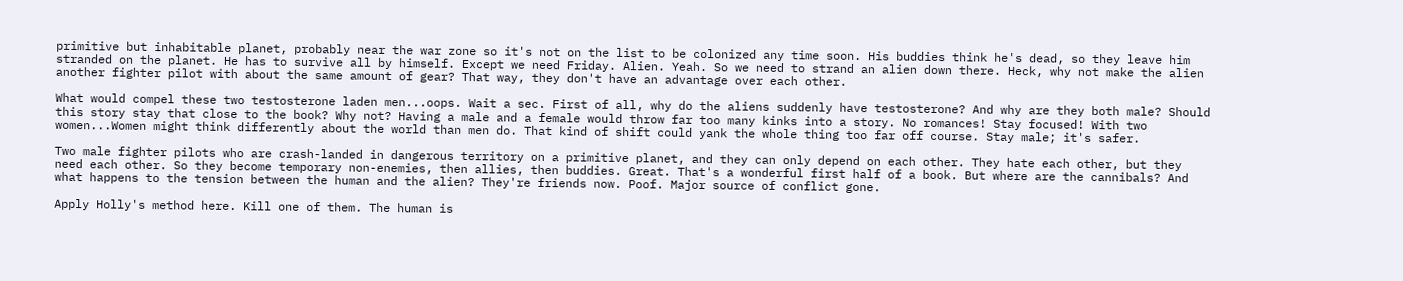primitive but inhabitable planet, probably near the war zone so it's not on the list to be colonized any time soon. His buddies think he's dead, so they leave him stranded on the planet. He has to survive all by himself. Except we need Friday. Alien. Yeah. So we need to strand an alien down there. Heck, why not make the alien another fighter pilot with about the same amount of gear? That way, they don't have an advantage over each other.

What would compel these two testosterone laden men...oops. Wait a sec. First of all, why do the aliens suddenly have testosterone? And why are they both male? Should this story stay that close to the book? Why not? Having a male and a female would throw far too many kinks into a story. No romances! Stay focused! With two women...Women might think differently about the world than men do. That kind of shift could yank the whole thing too far off course. Stay male; it's safer.

Two male fighter pilots who are crash-landed in dangerous territory on a primitive planet, and they can only depend on each other. They hate each other, but they need each other. So they become temporary non-enemies, then allies, then buddies. Great. That's a wonderful first half of a book. But where are the cannibals? And what happens to the tension between the human and the alien? They're friends now. Poof. Major source of conflict gone.

Apply Holly's method here. Kill one of them. The human is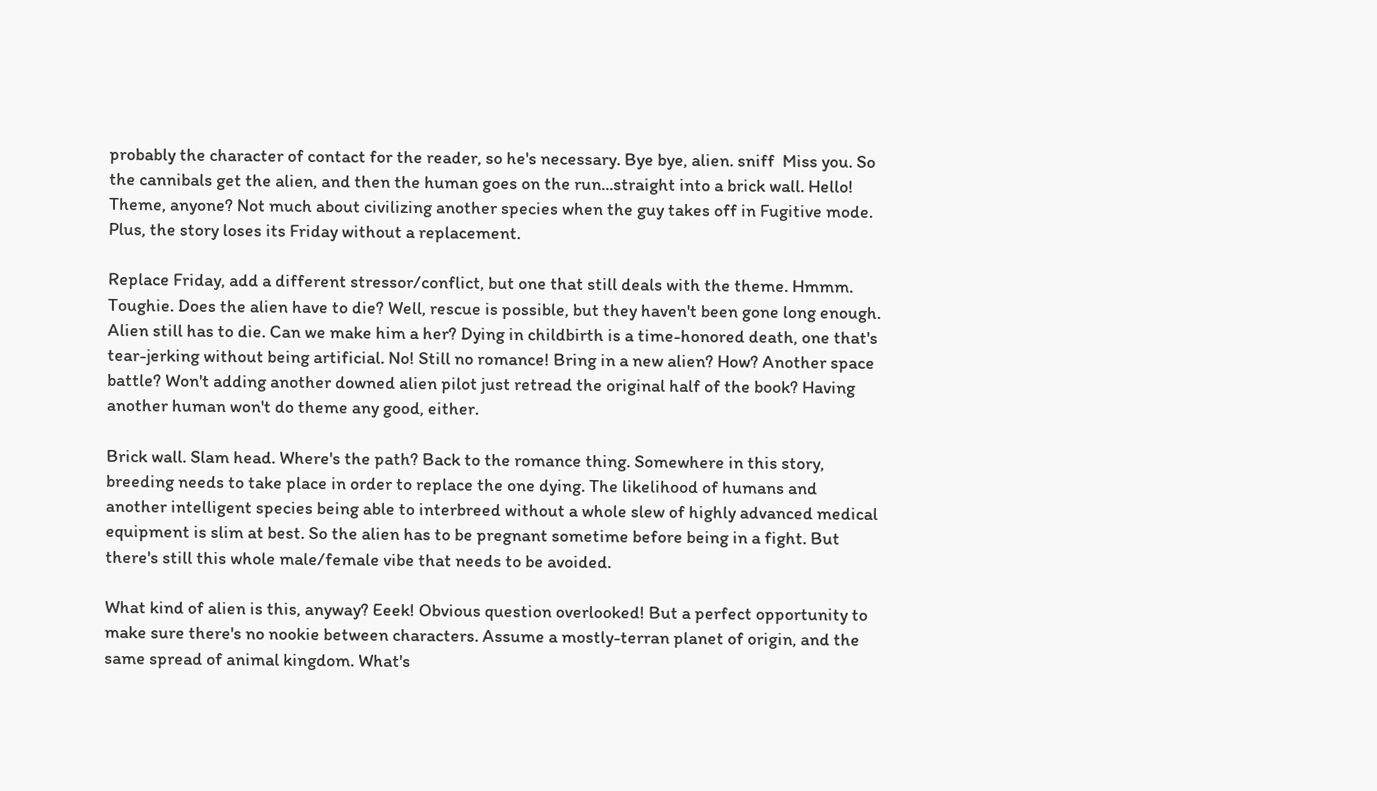probably the character of contact for the reader, so he's necessary. Bye bye, alien. sniff  Miss you. So the cannibals get the alien, and then the human goes on the run...straight into a brick wall. Hello! Theme, anyone? Not much about civilizing another species when the guy takes off in Fugitive mode. Plus, the story loses its Friday without a replacement.

Replace Friday, add a different stressor/conflict, but one that still deals with the theme. Hmmm. Toughie. Does the alien have to die? Well, rescue is possible, but they haven't been gone long enough. Alien still has to die. Can we make him a her? Dying in childbirth is a time-honored death, one that's tear-jerking without being artificial. No! Still no romance! Bring in a new alien? How? Another space battle? Won't adding another downed alien pilot just retread the original half of the book? Having another human won't do theme any good, either.

Brick wall. Slam head. Where's the path? Back to the romance thing. Somewhere in this story, breeding needs to take place in order to replace the one dying. The likelihood of humans and another intelligent species being able to interbreed without a whole slew of highly advanced medical equipment is slim at best. So the alien has to be pregnant sometime before being in a fight. But there's still this whole male/female vibe that needs to be avoided.

What kind of alien is this, anyway? Eeek! Obvious question overlooked! But a perfect opportunity to make sure there's no nookie between characters. Assume a mostly-terran planet of origin, and the same spread of animal kingdom. What's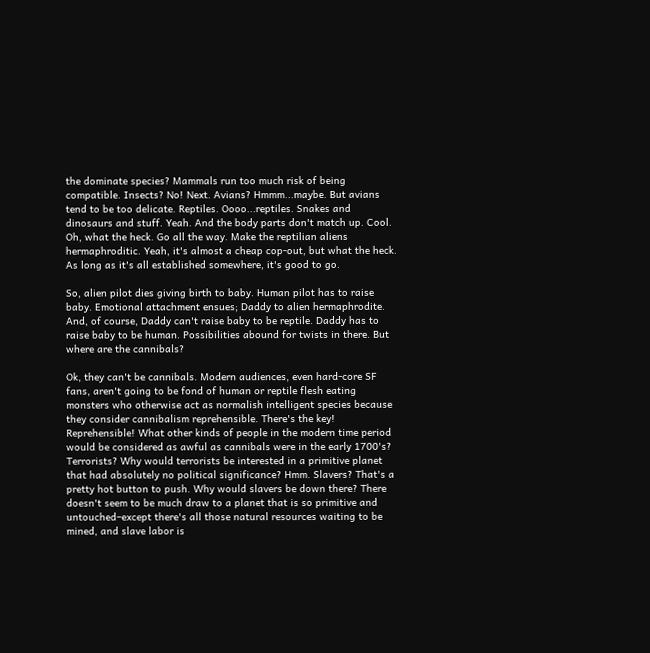the dominate species? Mammals run too much risk of being compatible. Insects? No! Next. Avians? Hmmm...maybe. But avians tend to be too delicate. Reptiles. Oooo...reptiles. Snakes and dinosaurs and stuff. Yeah. And the body parts don't match up. Cool. Oh, what the heck. Go all the way. Make the reptilian aliens hermaphroditic. Yeah, it's almost a cheap cop-out, but what the heck. As long as it's all established somewhere, it's good to go.

So, alien pilot dies giving birth to baby. Human pilot has to raise baby. Emotional attachment ensues; Daddy to alien hermaphrodite. And, of course, Daddy can't raise baby to be reptile. Daddy has to raise baby to be human. Possibilities abound for twists in there. But where are the cannibals?

Ok, they can't be cannibals. Modern audiences, even hard-core SF fans, aren't going to be fond of human or reptile flesh eating monsters who otherwise act as normalish intelligent species because they consider cannibalism reprehensible. There's the key! Reprehensible! What other kinds of people in the modern time period would be considered as awful as cannibals were in the early 1700's? Terrorists? Why would terrorists be interested in a primitive planet that had absolutely no political significance? Hmm. Slavers? That's a pretty hot button to push. Why would slavers be down there? There doesn't seem to be much draw to a planet that is so primitive and untouched–except there's all those natural resources waiting to be mined, and slave labor is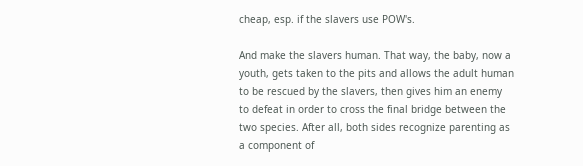cheap, esp. if the slavers use POW's.

And make the slavers human. That way, the baby, now a youth, gets taken to the pits and allows the adult human to be rescued by the slavers, then gives him an enemy to defeat in order to cross the final bridge between the two species. After all, both sides recognize parenting as a component of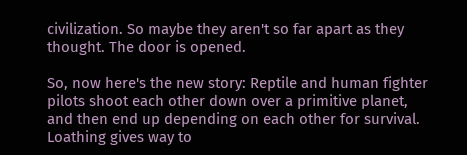civilization. So maybe they aren't so far apart as they thought. The door is opened.

So, now here's the new story: Reptile and human fighter pilots shoot each other down over a primitive planet, and then end up depending on each other for survival. Loathing gives way to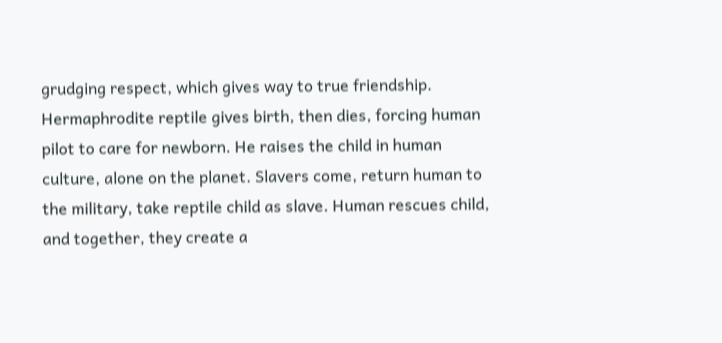grudging respect, which gives way to true friendship. Hermaphrodite reptile gives birth, then dies, forcing human pilot to care for newborn. He raises the child in human culture, alone on the planet. Slavers come, return human to the military, take reptile child as slave. Human rescues child, and together, they create a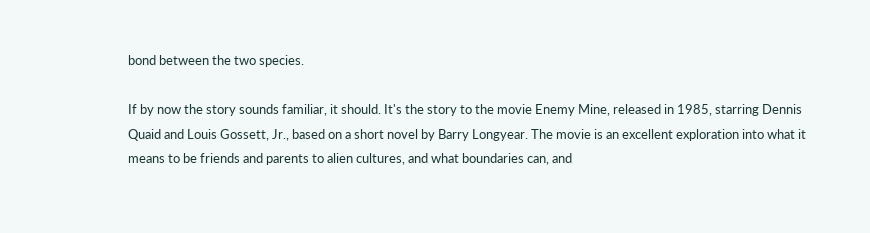bond between the two species.

If by now the story sounds familiar, it should. It's the story to the movie Enemy Mine, released in 1985, starring Dennis Quaid and Louis Gossett, Jr., based on a short novel by Barry Longyear. The movie is an excellent exploration into what it means to be friends and parents to alien cultures, and what boundaries can, and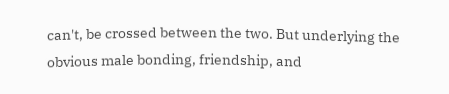can't, be crossed between the two. But underlying the obvious male bonding, friendship, and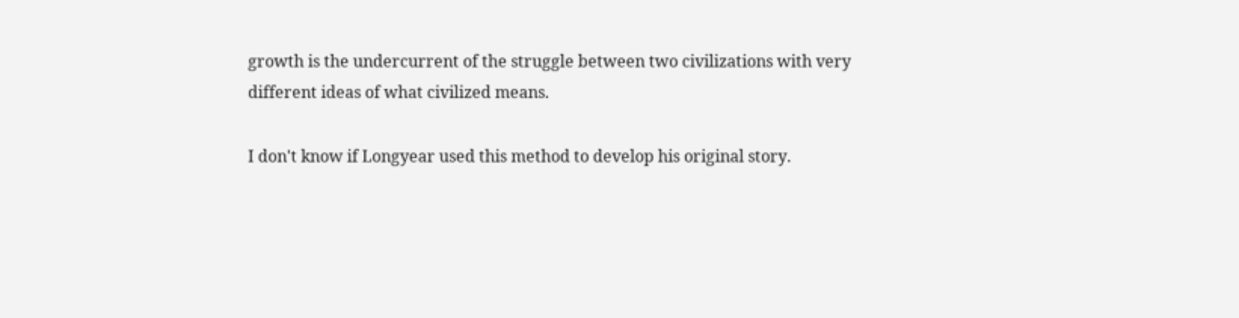growth is the undercurrent of the struggle between two civilizations with very different ideas of what civilized means.

I don't know if Longyear used this method to develop his original story.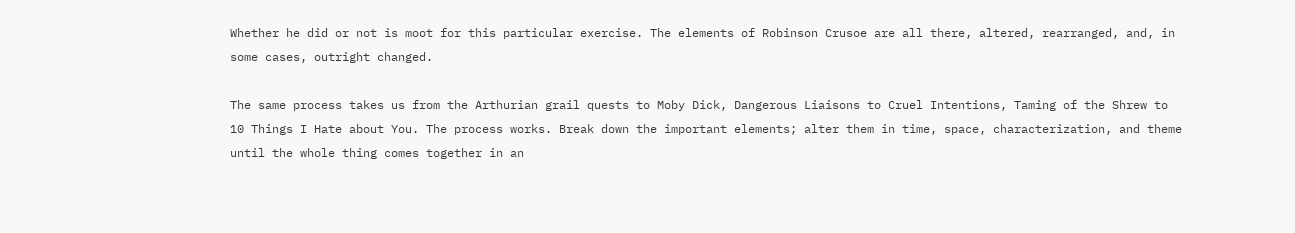Whether he did or not is moot for this particular exercise. The elements of Robinson Crusoe are all there, altered, rearranged, and, in some cases, outright changed.

The same process takes us from the Arthurian grail quests to Moby Dick, Dangerous Liaisons to Cruel Intentions, Taming of the Shrew to 10 Things I Hate about You. The process works. Break down the important elements; alter them in time, space, characterization, and theme until the whole thing comes together in an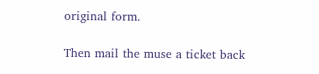original form.

Then mail the muse a ticket back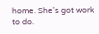home. She's got work to do.